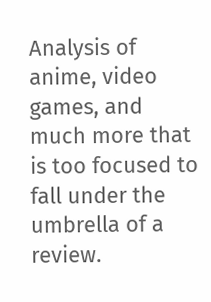Analysis of anime, video games, and much more that is too focused to fall under the umbrella of a review.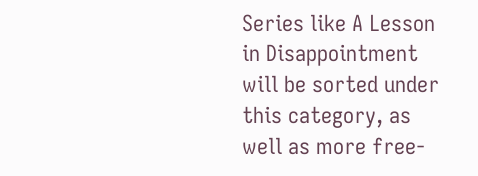Series like A Lesson in Disappointment will be sorted under this category, as well as more free-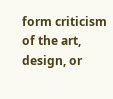form criticism of the art, design, or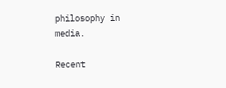philosophy in media.

Recent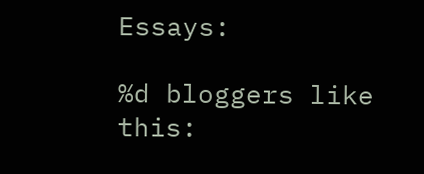Essays:

%d bloggers like this: